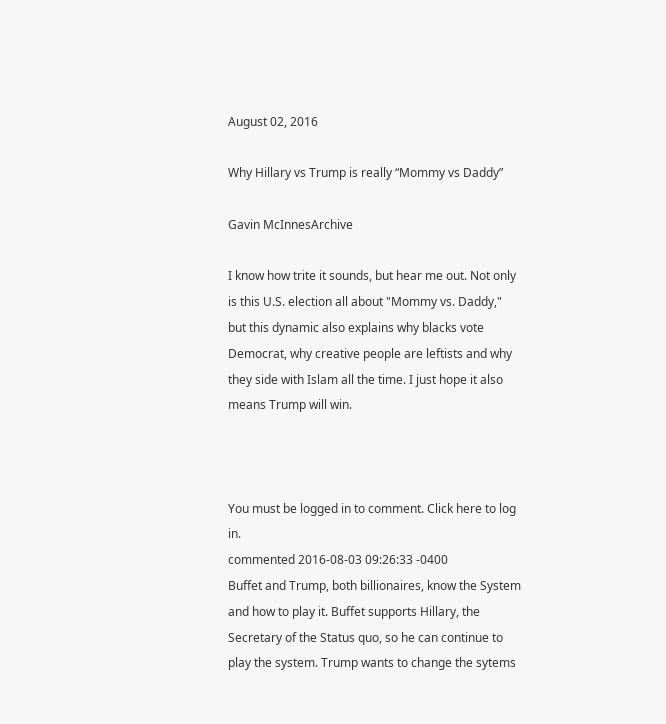August 02, 2016

Why Hillary vs Trump is really “Mommy vs Daddy”

Gavin McInnesArchive

I know how trite it sounds, but hear me out. Not only is this U.S. election all about "Mommy vs. Daddy," but this dynamic also explains why blacks vote Democrat, why creative people are leftists and why they side with Islam all the time. I just hope it also means Trump will win.



You must be logged in to comment. Click here to log in.
commented 2016-08-03 09:26:33 -0400
Buffet and Trump, both billionaires, know the System and how to play it. Buffet supports Hillary, the Secretary of the Status quo, so he can continue to play the system. Trump wants to change the sytems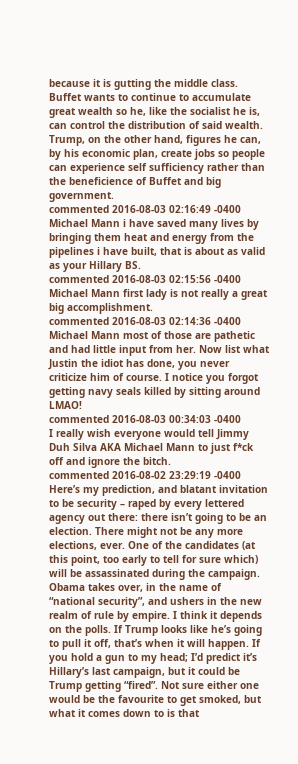because it is gutting the middle class. Buffet wants to continue to accumulate great wealth so he, like the socialist he is, can control the distribution of said wealth. Trump, on the other hand, figures he can, by his economic plan, create jobs so people can experience self sufficiency rather than the beneficience of Buffet and big government.
commented 2016-08-03 02:16:49 -0400
Michael Mann i have saved many lives by bringing them heat and energy from the pipelines i have built, that is about as valid as your Hillary BS.
commented 2016-08-03 02:15:56 -0400
Michael Mann first lady is not really a great big accomplishment.
commented 2016-08-03 02:14:36 -0400
Michael Mann most of those are pathetic and had little input from her. Now list what Justin the idiot has done, you never criticize him of course. I notice you forgot getting navy seals killed by sitting around LMAO!
commented 2016-08-03 00:34:03 -0400
I really wish everyone would tell Jimmy Duh Silva AKA Michael Mann to just f*ck off and ignore the bitch.
commented 2016-08-02 23:29:19 -0400
Here’s my prediction, and blatant invitation to be security – raped by every lettered agency out there: there isn’t going to be an election. There might not be any more elections, ever. One of the candidates (at this point, too early to tell for sure which) will be assassinated during the campaign. Obama takes over, in the name of “national security”, and ushers in the new realm of rule by empire. I think it depends on the polls. If Trump looks like he’s going to pull it off, that’s when it will happen. If you hold a gun to my head; I’d predict it’s Hillary’s last campaign, but it could be Trump getting “fired”. Not sure either one would be the favourite to get smoked, but what it comes down to is that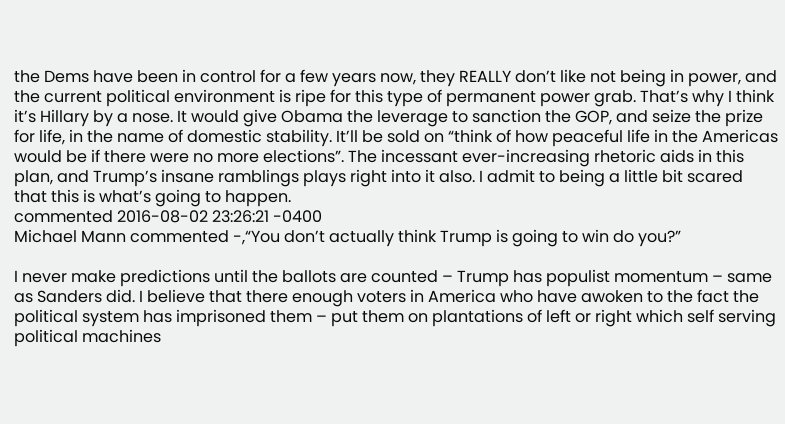the Dems have been in control for a few years now, they REALLY don’t like not being in power, and the current political environment is ripe for this type of permanent power grab. That’s why I think it’s Hillary by a nose. It would give Obama the leverage to sanction the GOP, and seize the prize for life, in the name of domestic stability. It’ll be sold on “think of how peaceful life in the Americas would be if there were no more elections”. The incessant ever-increasing rhetoric aids in this plan, and Trump’s insane ramblings plays right into it also. I admit to being a little bit scared that this is what’s going to happen.
commented 2016-08-02 23:26:21 -0400
Michael Mann commented -,“You don’t actually think Trump is going to win do you?”

I never make predictions until the ballots are counted – Trump has populist momentum – same as Sanders did. I believe that there enough voters in America who have awoken to the fact the political system has imprisoned them – put them on plantations of left or right which self serving political machines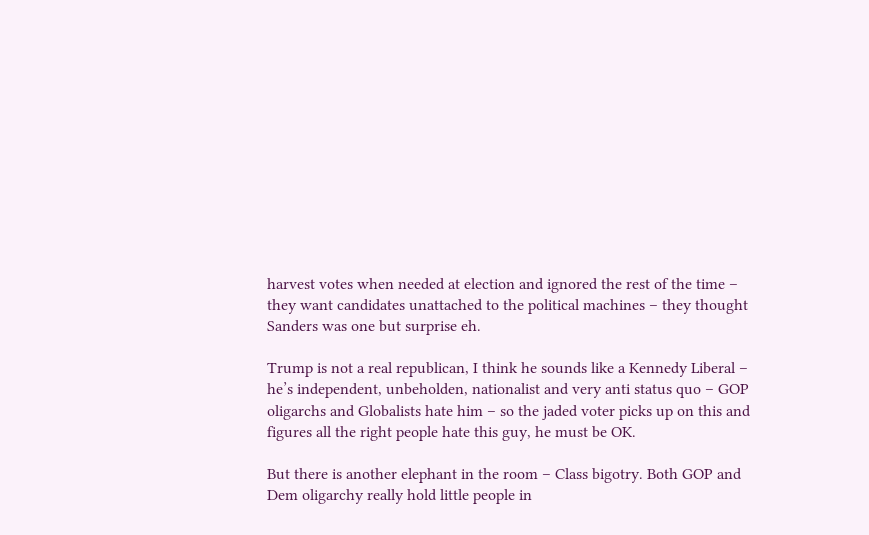harvest votes when needed at election and ignored the rest of the time – they want candidates unattached to the political machines – they thought Sanders was one but surprise eh.

Trump is not a real republican, I think he sounds like a Kennedy Liberal – he’s independent, unbeholden, nationalist and very anti status quo – GOP oligarchs and Globalists hate him – so the jaded voter picks up on this and figures all the right people hate this guy, he must be OK.

But there is another elephant in the room – Class bigotry. Both GOP and Dem oligarchy really hold little people in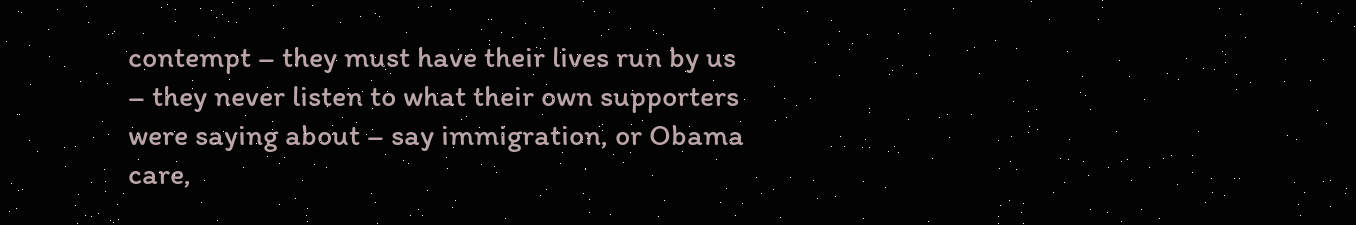contempt – they must have their lives run by us – they never listen to what their own supporters were saying about – say immigration, or Obama care,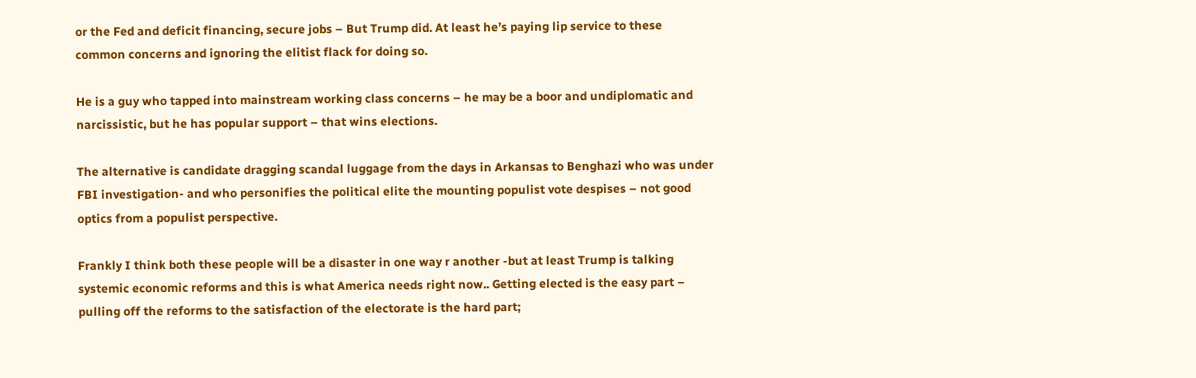or the Fed and deficit financing, secure jobs – But Trump did. At least he’s paying lip service to these common concerns and ignoring the elitist flack for doing so.

He is a guy who tapped into mainstream working class concerns – he may be a boor and undiplomatic and narcissistic, but he has popular support – that wins elections.

The alternative is candidate dragging scandal luggage from the days in Arkansas to Benghazi who was under FBI investigation- and who personifies the political elite the mounting populist vote despises – not good optics from a populist perspective.

Frankly I think both these people will be a disaster in one way r another -but at least Trump is talking systemic economic reforms and this is what America needs right now.. Getting elected is the easy part – pulling off the reforms to the satisfaction of the electorate is the hard part;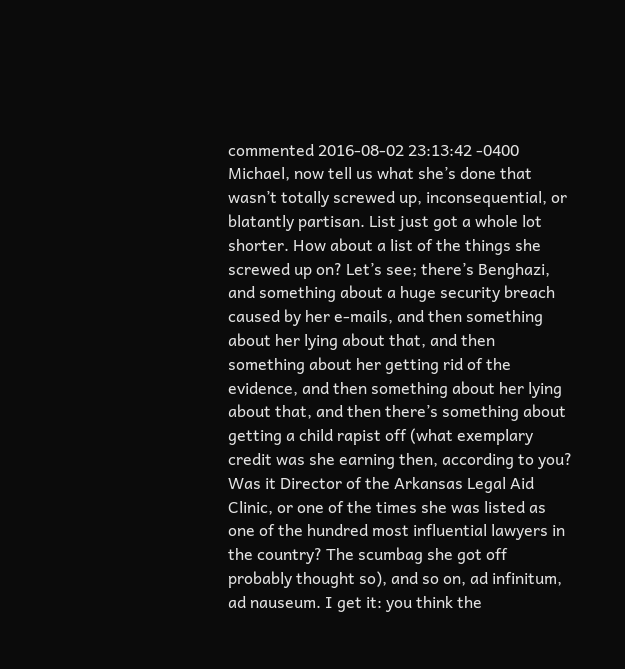commented 2016-08-02 23:13:42 -0400
Michael, now tell us what she’s done that wasn’t totally screwed up, inconsequential, or blatantly partisan. List just got a whole lot shorter. How about a list of the things she screwed up on? Let’s see; there’s Benghazi, and something about a huge security breach caused by her e-mails, and then something about her lying about that, and then something about her getting rid of the evidence, and then something about her lying about that, and then there’s something about getting a child rapist off (what exemplary credit was she earning then, according to you? Was it Director of the Arkansas Legal Aid Clinic, or one of the times she was listed as one of the hundred most influential lawyers in the country? The scumbag she got off probably thought so), and so on, ad infinitum, ad nauseum. I get it: you think the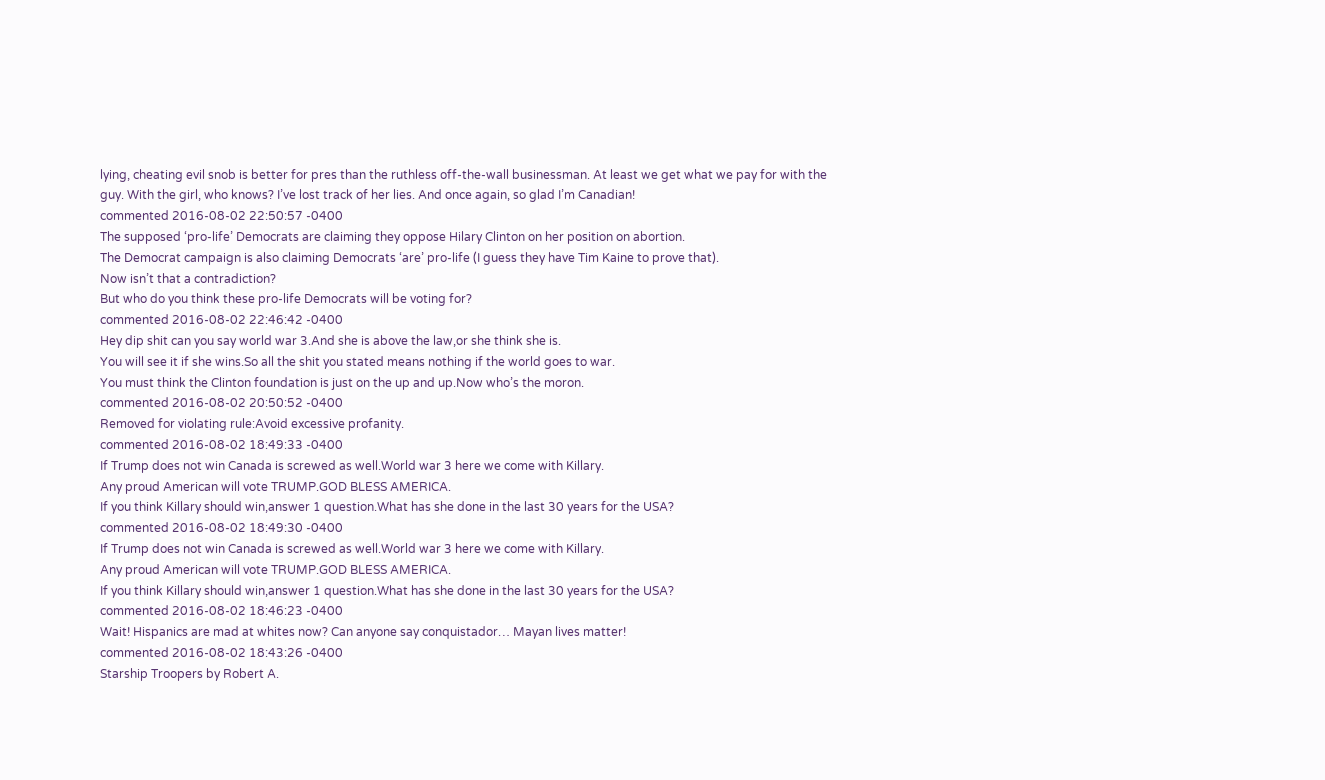lying, cheating evil snob is better for pres than the ruthless off-the-wall businessman. At least we get what we pay for with the guy. With the girl, who knows? I’ve lost track of her lies. And once again, so glad I’m Canadian!
commented 2016-08-02 22:50:57 -0400
The supposed ‘pro-life’ Democrats are claiming they oppose Hilary Clinton on her position on abortion.
The Democrat campaign is also claiming Democrats ‘are’ pro-life (I guess they have Tim Kaine to prove that).
Now isn’t that a contradiction?
But who do you think these pro-life Democrats will be voting for?
commented 2016-08-02 22:46:42 -0400
Hey dip shit can you say world war 3.And she is above the law,or she think she is.
You will see it if she wins.So all the shit you stated means nothing if the world goes to war.
You must think the Clinton foundation is just on the up and up.Now who’s the moron.
commented 2016-08-02 20:50:52 -0400
Removed for violating rule:Avoid excessive profanity.
commented 2016-08-02 18:49:33 -0400
If Trump does not win Canada is screwed as well.World war 3 here we come with Killary.
Any proud American will vote TRUMP.GOD BLESS AMERICA.
If you think Killary should win,answer 1 question.What has she done in the last 30 years for the USA?
commented 2016-08-02 18:49:30 -0400
If Trump does not win Canada is screwed as well.World war 3 here we come with Killary.
Any proud American will vote TRUMP.GOD BLESS AMERICA.
If you think Killary should win,answer 1 question.What has she done in the last 30 years for the USA?
commented 2016-08-02 18:46:23 -0400
Wait! Hispanics are mad at whites now? Can anyone say conquistador… Mayan lives matter!
commented 2016-08-02 18:43:26 -0400
Starship Troopers by Robert A.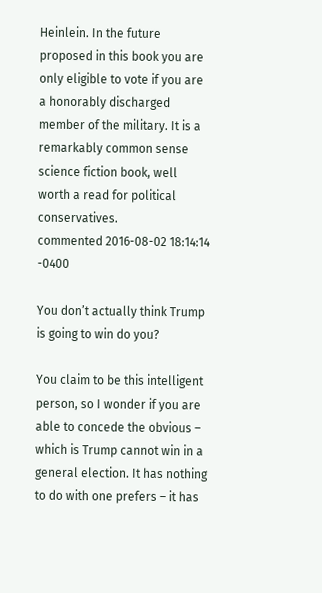Heinlein. In the future proposed in this book you are only eligible to vote if you are a honorably discharged member of the military. It is a remarkably common sense science fiction book, well worth a read for political conservatives.
commented 2016-08-02 18:14:14 -0400

You don’t actually think Trump is going to win do you?

You claim to be this intelligent person, so I wonder if you are able to concede the obvious – which is Trump cannot win in a general election. It has nothing to do with one prefers – it has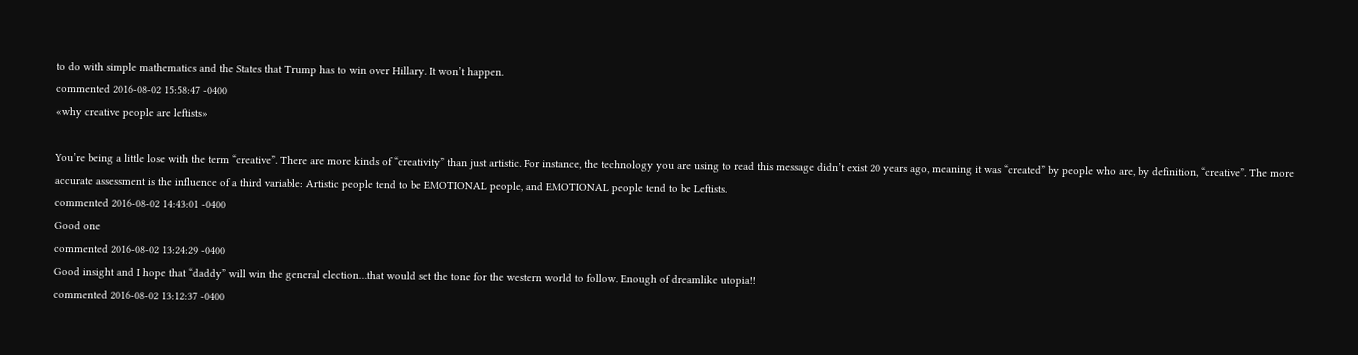to do with simple mathematics and the States that Trump has to win over Hillary. It won’t happen.
commented 2016-08-02 15:58:47 -0400
«why creative people are leftists»

You’re being a little lose with the term “creative”. There are more kinds of “creativity” than just artistic. For instance, the technology you are using to read this message didn’t exist 20 years ago, meaning it was “created” by people who are, by definition, “creative”. The more accurate assessment is the influence of a third variable: Artistic people tend to be EMOTIONAL people, and EMOTIONAL people tend to be Leftists.
commented 2016-08-02 14:43:01 -0400
Good one
commented 2016-08-02 13:24:29 -0400
Good insight and I hope that “daddy” will win the general election…that would set the tone for the western world to follow. Enough of dreamlike utopia!!
commented 2016-08-02 13:12:37 -0400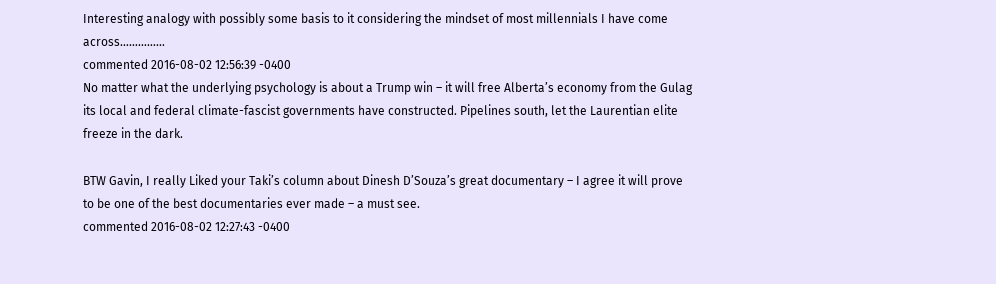Interesting analogy with possibly some basis to it considering the mindset of most millennials I have come across……………
commented 2016-08-02 12:56:39 -0400
No matter what the underlying psychology is about a Trump win – it will free Alberta’s economy from the Gulag its local and federal climate-fascist governments have constructed. Pipelines south, let the Laurentian elite freeze in the dark.

BTW Gavin, I really Liked your Taki’s column about Dinesh D’Souza’s great documentary – I agree it will prove to be one of the best documentaries ever made – a must see.
commented 2016-08-02 12:27:43 -0400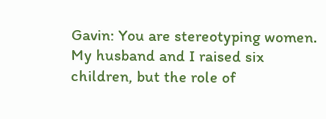Gavin: You are stereotyping women. My husband and I raised six children, but the role of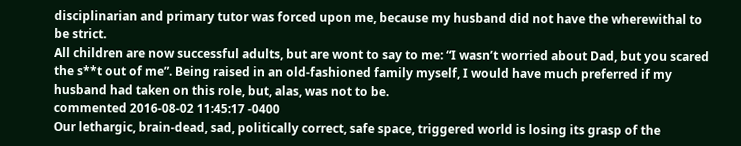disciplinarian and primary tutor was forced upon me, because my husband did not have the wherewithal to be strict.
All children are now successful adults, but are wont to say to me: “I wasn’t worried about Dad, but you scared the s**t out of me”. Being raised in an old-fashioned family myself, I would have much preferred if my husband had taken on this role, but, alas, was not to be.
commented 2016-08-02 11:45:17 -0400
Our lethargic, brain-dead, sad, politically correct, safe space, triggered world is losing its grasp of the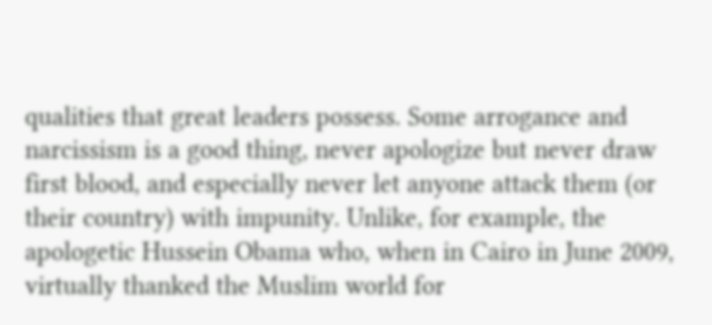qualities that great leaders possess. Some arrogance and narcissism is a good thing, never apologize but never draw first blood, and especially never let anyone attack them (or their country) with impunity. Unlike, for example, the apologetic Hussein Obama who, when in Cairo in June 2009, virtually thanked the Muslim world for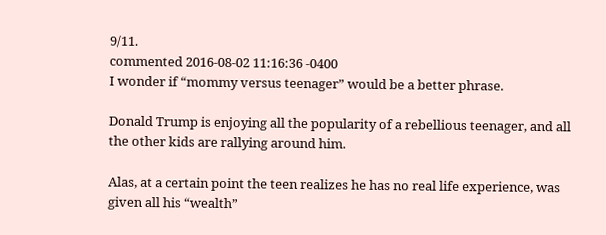9/11.
commented 2016-08-02 11:16:36 -0400
I wonder if “mommy versus teenager” would be a better phrase.

Donald Trump is enjoying all the popularity of a rebellious teenager, and all the other kids are rallying around him.

Alas, at a certain point the teen realizes he has no real life experience, was given all his “wealth”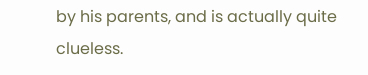by his parents, and is actually quite clueless.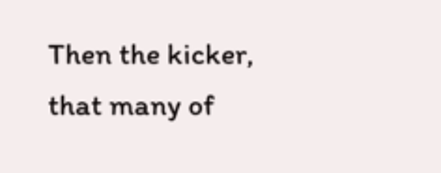Then the kicker, that many of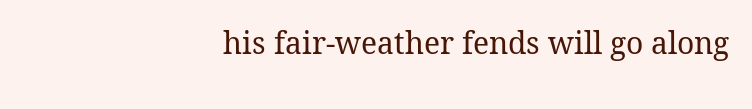his fair-weather fends will go along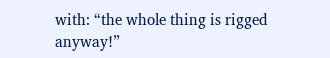with: “the whole thing is rigged anyway!”